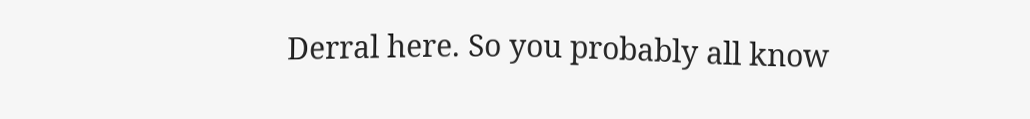Derral here. So you probably all know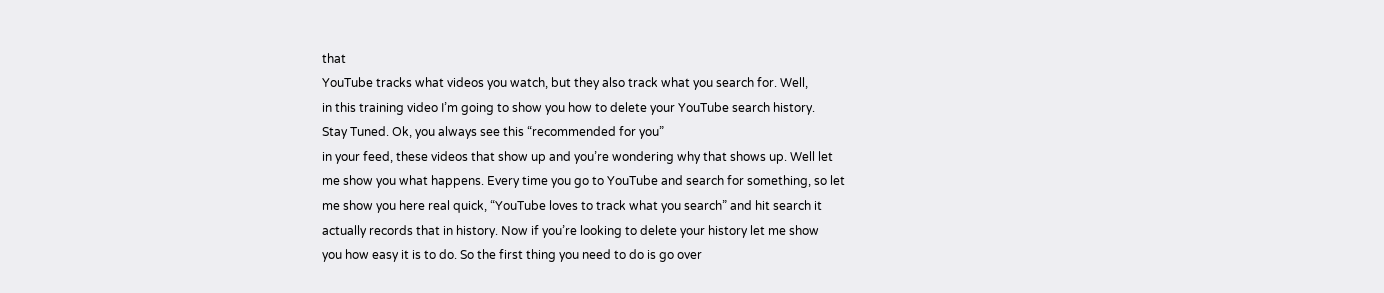that
YouTube tracks what videos you watch, but they also track what you search for. Well,
in this training video I’m going to show you how to delete your YouTube search history.
Stay Tuned. Ok, you always see this “recommended for you”
in your feed, these videos that show up and you’re wondering why that shows up. Well let
me show you what happens. Every time you go to YouTube and search for something, so let
me show you here real quick, “YouTube loves to track what you search” and hit search it
actually records that in history. Now if you’re looking to delete your history let me show
you how easy it is to do. So the first thing you need to do is go over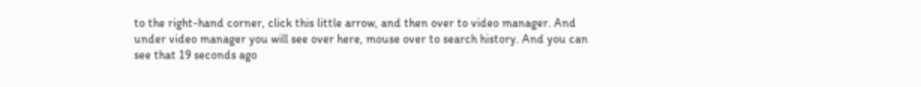to the right-hand corner, click this little arrow, and then over to video manager. And
under video manager you will see over here, mouse over to search history. And you can
see that 19 seconds ago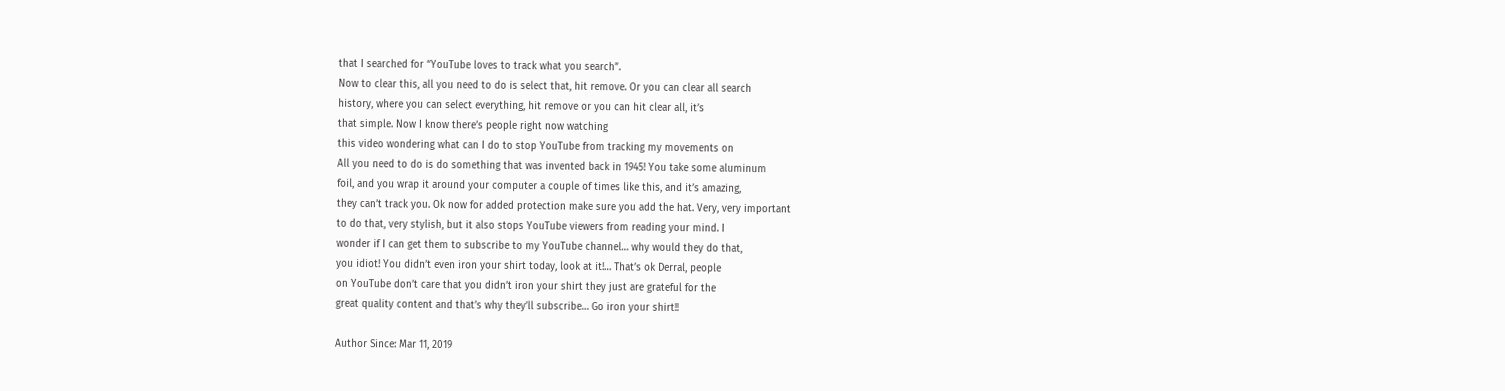that I searched for “YouTube loves to track what you search”.
Now to clear this, all you need to do is select that, hit remove. Or you can clear all search
history, where you can select everything, hit remove or you can hit clear all, it’s
that simple. Now I know there’s people right now watching
this video wondering what can I do to stop YouTube from tracking my movements on
All you need to do is do something that was invented back in 1945! You take some aluminum
foil, and you wrap it around your computer a couple of times like this, and it’s amazing,
they can’t track you. Ok now for added protection make sure you add the hat. Very, very important
to do that, very stylish, but it also stops YouTube viewers from reading your mind. I
wonder if I can get them to subscribe to my YouTube channel… why would they do that,
you idiot! You didn’t even iron your shirt today, look at it!… That’s ok Derral, people
on YouTube don’t care that you didn’t iron your shirt they just are grateful for the
great quality content and that’s why they’ll subscribe… Go iron your shirt!!

Author Since: Mar 11, 2019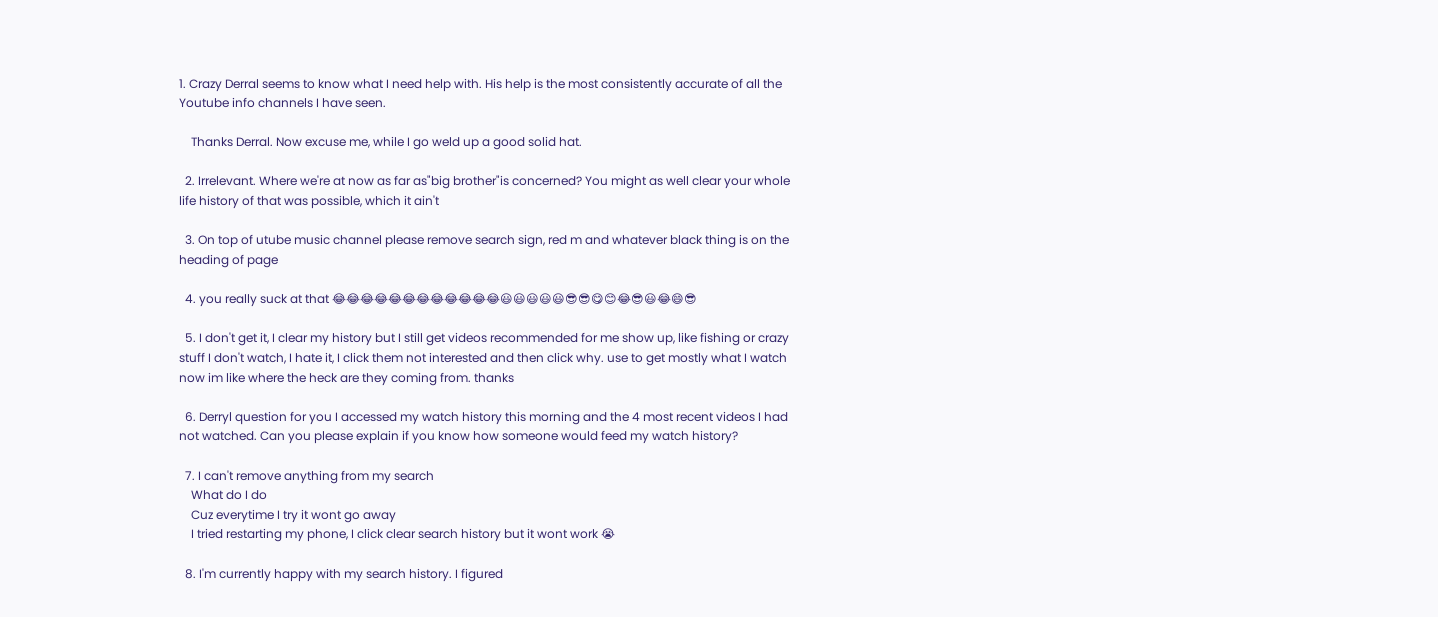1. Crazy Derral seems to know what I need help with. His help is the most consistently accurate of all the Youtube info channels I have seen.

    Thanks Derral. Now excuse me, while I go weld up a good solid hat.

  2. Irrelevant. Where we're at now as far as"big brother"is concerned? You might as well clear your whole life history of that was possible, which it ain't

  3. On top of utube music channel please remove search sign, red m and whatever black thing is on the heading of page

  4. you really suck at that 😂😂😂😂😂😂😂😂😂😂😂😂😃😃😃😃😃😎😎😋😊😂😎😃😂😄😎

  5. I don't get it, I clear my history but I still get videos recommended for me show up, like fishing or crazy stuff I don't watch, I hate it, I click them not interested and then click why. use to get mostly what I watch now im like where the heck are they coming from. thanks

  6. Derryl question for you I accessed my watch history this morning and the 4 most recent videos I had not watched. Can you please explain if you know how someone would feed my watch history?

  7. I can't remove anything from my search
    What do I do
    Cuz everytime I try it wont go away
    I tried restarting my phone, I click clear search history but it wont work 😭

  8. I'm currently happy with my search history. I figured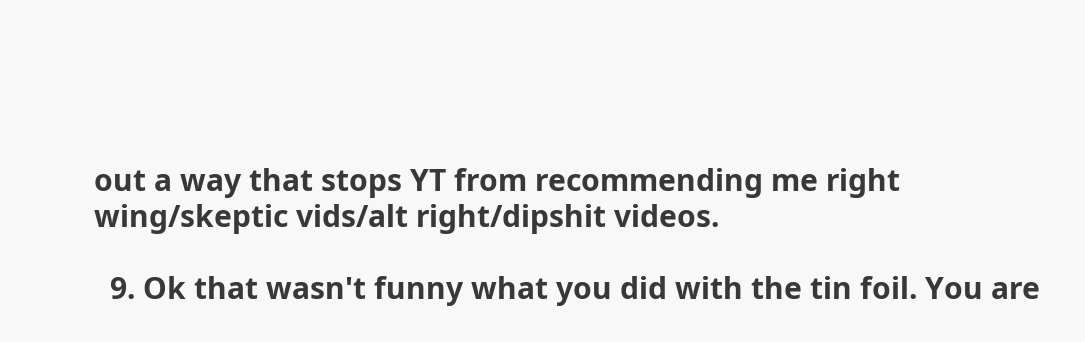out a way that stops YT from recommending me right wing/skeptic vids/alt right/dipshit videos.

  9. Ok that wasn't funny what you did with the tin foil. You are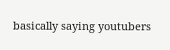basically saying youtubers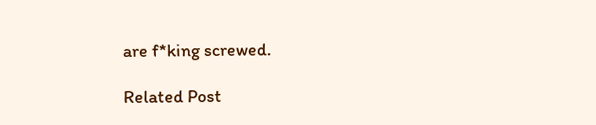are f*king screwed.

Related Post